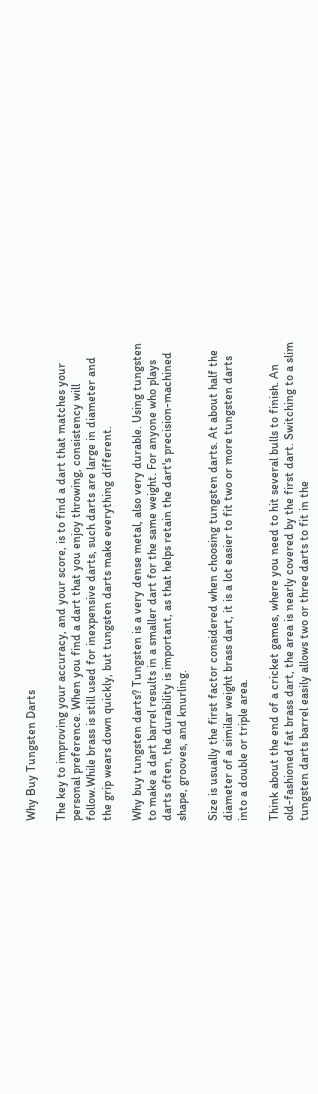Why Buy Tungsten Darts

The key to improving your accuracy, and your score, is to find a dart that matches your personal preference. When you find a dart that you enjoy throwing, consistency will follow.While brass is still used for inexpensive darts, such darts are large in diameter and the grip wears down quickly, but tungsten darts make everything different.

Why buy tungsten darts? Tungsten is a very dense metal, also very durable. Using tungsten to make a dart barrel results in a smaller dart for the same weight. For anyone who plays darts often, the durability is important, as that helps retain the dart's precision-machined shape, grooves, and knurling.

Size is usually the first factor considered when choosing tungsten darts. At about half the diameter of a similar weight brass dart, it is a lot easier to fit two or more tungsten darts into a double or triple area.

Think about the end of a cricket games, where you need to hit several bulls to finish. An old-fashioned fat brass dart, the area is nearly covered by the first dart. Switching to a slim tungsten darts barrel easily allows two or three darts to fit in the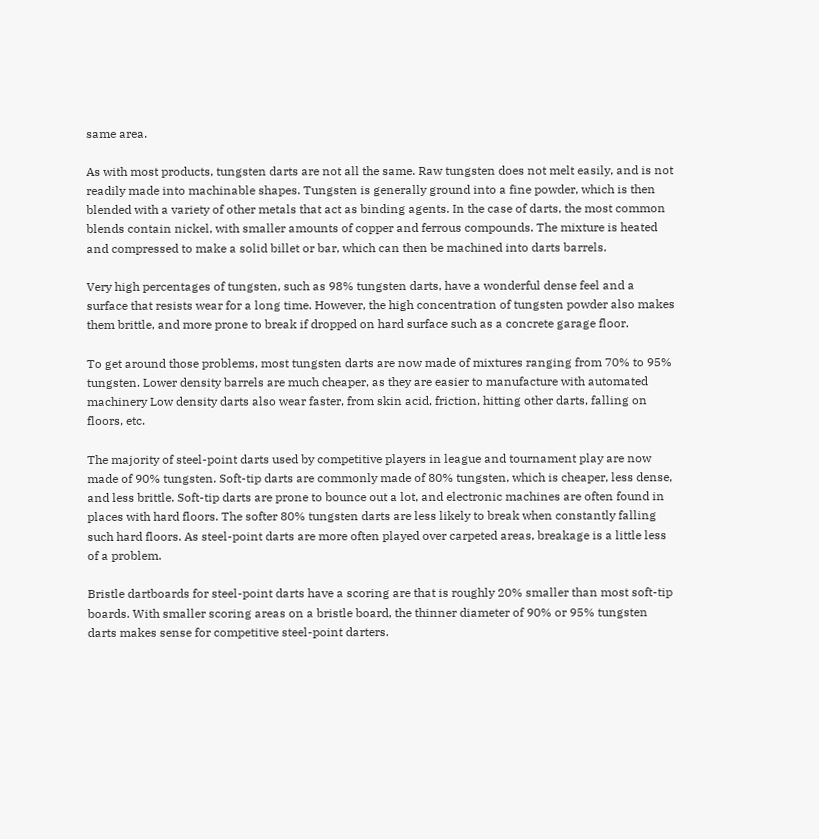same area.

As with most products, tungsten darts are not all the same. Raw tungsten does not melt easily, and is not readily made into machinable shapes. Tungsten is generally ground into a fine powder, which is then blended with a variety of other metals that act as binding agents. In the case of darts, the most common blends contain nickel, with smaller amounts of copper and ferrous compounds. The mixture is heated and compressed to make a solid billet or bar, which can then be machined into darts barrels.

Very high percentages of tungsten, such as 98% tungsten darts, have a wonderful dense feel and a surface that resists wear for a long time. However, the high concentration of tungsten powder also makes them brittle, and more prone to break if dropped on hard surface such as a concrete garage floor.

To get around those problems, most tungsten darts are now made of mixtures ranging from 70% to 95% tungsten. Lower density barrels are much cheaper, as they are easier to manufacture with automated machinery Low density darts also wear faster, from skin acid, friction, hitting other darts, falling on floors, etc.

The majority of steel-point darts used by competitive players in league and tournament play are now made of 90% tungsten. Soft-tip darts are commonly made of 80% tungsten, which is cheaper, less dense, and less brittle. Soft-tip darts are prone to bounce out a lot, and electronic machines are often found in places with hard floors. The softer 80% tungsten darts are less likely to break when constantly falling such hard floors. As steel-point darts are more often played over carpeted areas, breakage is a little less of a problem.

Bristle dartboards for steel-point darts have a scoring are that is roughly 20% smaller than most soft-tip boards. With smaller scoring areas on a bristle board, the thinner diameter of 90% or 95% tungsten darts makes sense for competitive steel-point darters.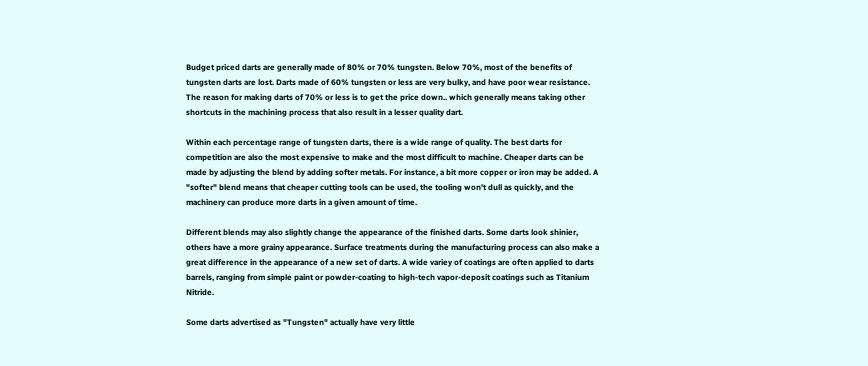Budget priced darts are generally made of 80% or 70% tungsten. Below 70%, most of the benefits of tungsten darts are lost. Darts made of 60% tungsten or less are very bulky, and have poor wear resistance. The reason for making darts of 70% or less is to get the price down.. which generally means taking other shortcuts in the machining process that also result in a lesser quality dart.

Within each percentage range of tungsten darts, there is a wide range of quality. The best darts for competition are also the most expensive to make and the most difficult to machine. Cheaper darts can be made by adjusting the blend by adding softer metals. For instance, a bit more copper or iron may be added. A "softer" blend means that cheaper cutting tools can be used, the tooling won't dull as quickly, and the machinery can produce more darts in a given amount of time.

Different blends may also slightly change the appearance of the finished darts. Some darts look shinier, others have a more grainy appearance. Surface treatments during the manufacturing process can also make a great difference in the appearance of a new set of darts. A wide variey of coatings are often applied to darts barrels, ranging from simple paint or powder-coating to high-tech vapor-deposit coatings such as Titanium Nitride.

Some darts advertised as "Tungsten" actually have very little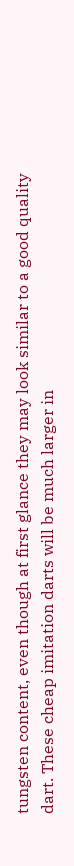tungsten content, even though at first glance they may look similar to a good quality dart. These cheap imitation darts will be much larger in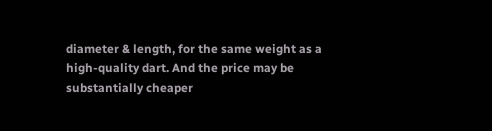diameter & length, for the same weight as a high-quality dart. And the price may be substantially cheaper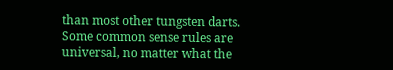than most other tungsten darts. Some common sense rules are universal, no matter what the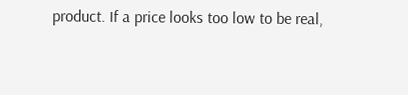product. If a price looks too low to be real,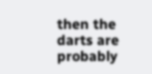then the darts are probably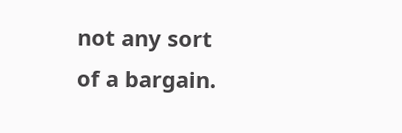not any sort of a bargain.